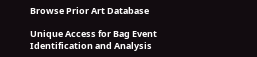Browse Prior Art Database

Unique Access for Bag Event Identification and Analysis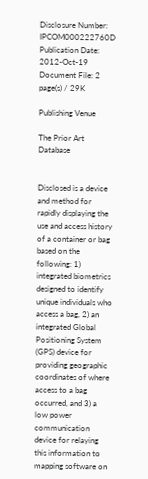Disclosure Number: IPCOM000222760D
Publication Date: 2012-Oct-19
Document File: 2 page(s) / 29K

Publishing Venue

The Prior Art Database


Disclosed is a device and method for rapidly displaying the use and access history of a container or bag based on the following: 1) integrated biometrics designed to identify unique individuals who access a bag, 2) an integrated Global Positioning System (GPS) device for providing geographic coordinates of where access to a bag occurred, and 3) a low power communication device for relaying this information to mapping software on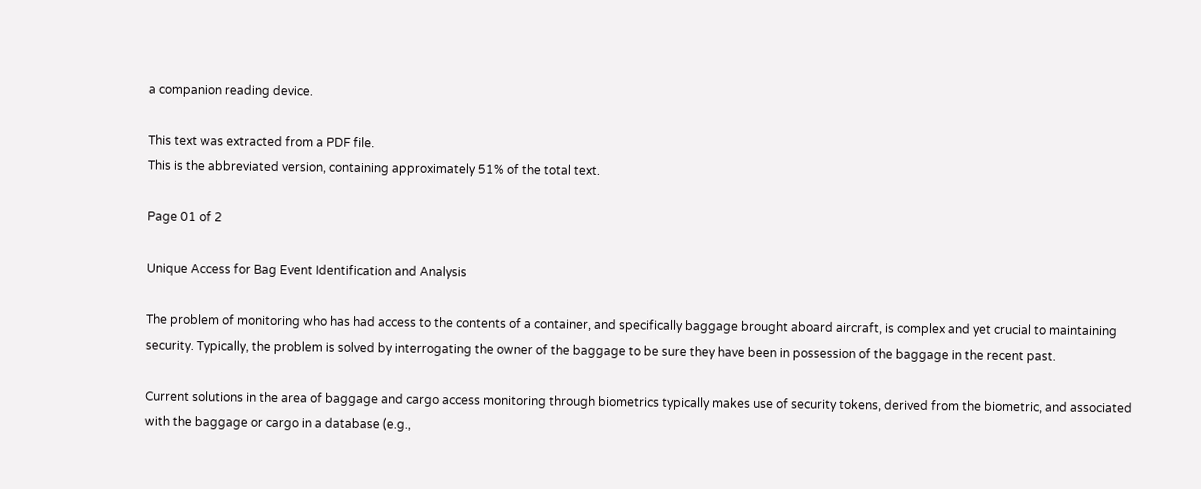a companion reading device.

This text was extracted from a PDF file.
This is the abbreviated version, containing approximately 51% of the total text.

Page 01 of 2

Unique Access for Bag Event Identification and Analysis

The problem of monitoring who has had access to the contents of a container, and specifically baggage brought aboard aircraft, is complex and yet crucial to maintaining security. Typically, the problem is solved by interrogating the owner of the baggage to be sure they have been in possession of the baggage in the recent past.

Current solutions in the area of baggage and cargo access monitoring through biometrics typically makes use of security tokens, derived from the biometric, and associated with the baggage or cargo in a database (e.g.,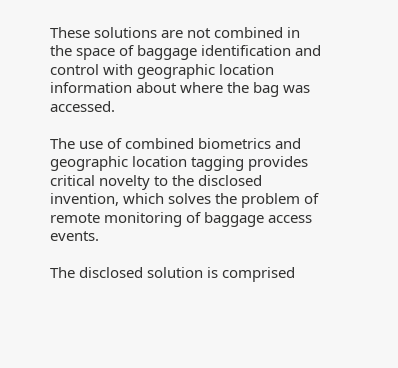These solutions are not combined in the space of baggage identification and control with geographic location information about where the bag was accessed.

The use of combined biometrics and geographic location tagging provides critical novelty to the disclosed invention, which solves the problem of remote monitoring of baggage access events.

The disclosed solution is comprised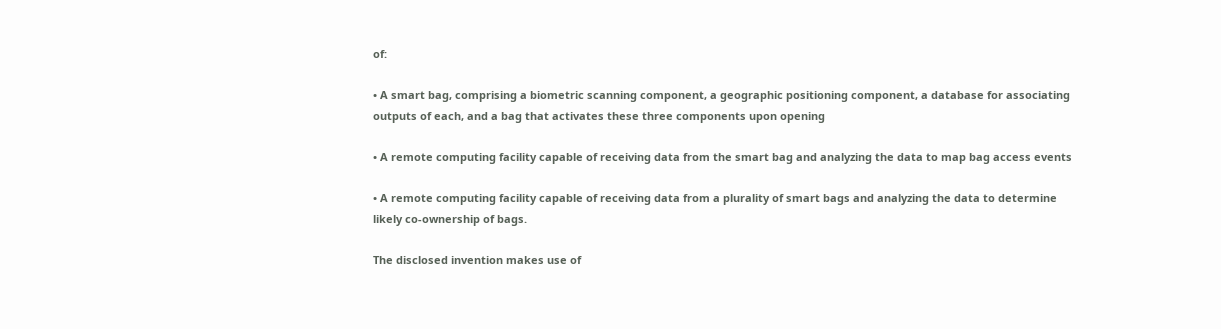of:

• A smart bag, comprising a biometric scanning component, a geographic positioning component, a database for associating outputs of each, and a bag that activates these three components upon opening

• A remote computing facility capable of receiving data from the smart bag and analyzing the data to map bag access events

• A remote computing facility capable of receiving data from a plurality of smart bags and analyzing the data to determine likely co-ownership of bags.

The disclosed invention makes use of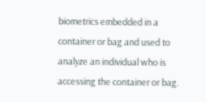biometrics embedded in a container or bag and used to analyze an individual who is accessing the container or bag.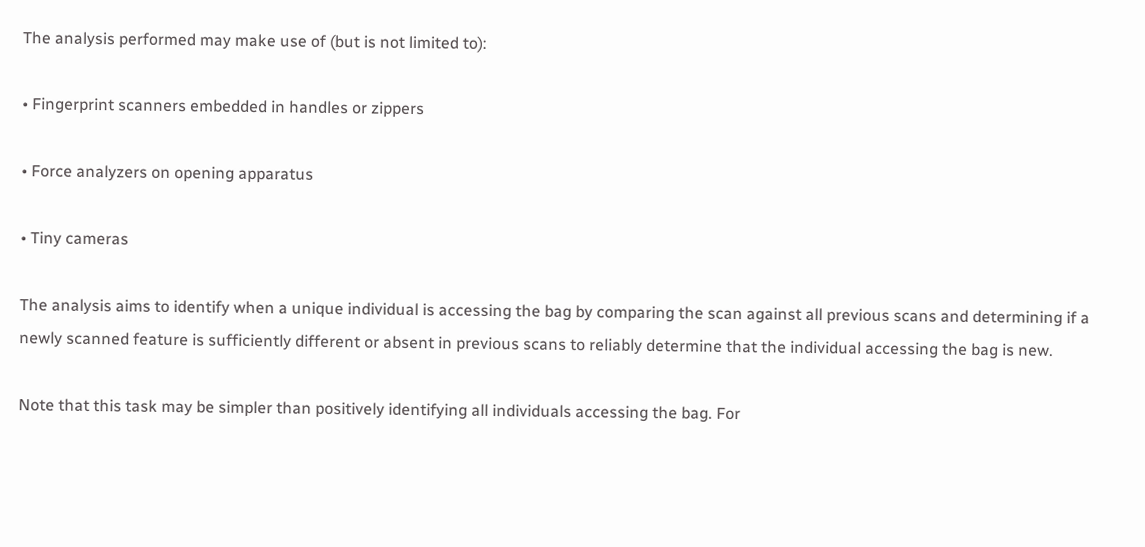The analysis performed may make use of (but is not limited to):

• Fingerprint scanners embedded in handles or zippers

• Force analyzers on opening apparatus

• Tiny cameras

The analysis aims to identify when a unique individual is accessing the bag by comparing the scan against all previous scans and determining if a newly scanned feature is sufficiently different or absent in previous scans to reliably determine that the individual accessing the bag is new.

Note that this task may be simpler than positively identifying all individuals accessing the bag. For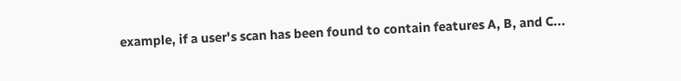example, if a user's scan has been found to contain features A, B, and C...